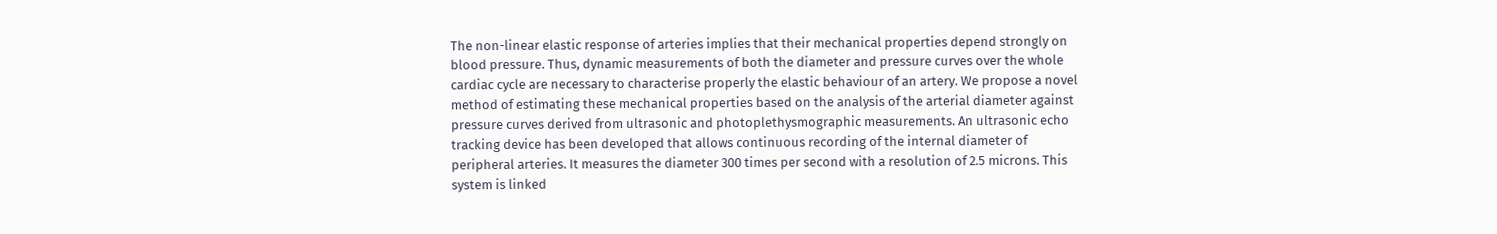The non-linear elastic response of arteries implies that their mechanical properties depend strongly on blood pressure. Thus, dynamic measurements of both the diameter and pressure curves over the whole cardiac cycle are necessary to characterise properly the elastic behaviour of an artery. We propose a novel method of estimating these mechanical properties based on the analysis of the arterial diameter against pressure curves derived from ultrasonic and photoplethysmographic measurements. An ultrasonic echo tracking device has been developed that allows continuous recording of the internal diameter of peripheral arteries. It measures the diameter 300 times per second with a resolution of 2.5 microns. This system is linked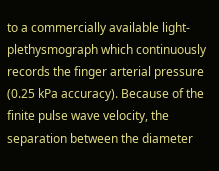to a commercially available light-plethysmograph which continuously records the finger arterial pressure (0.25 kPa accuracy). Because of the finite pulse wave velocity, the separation between the diameter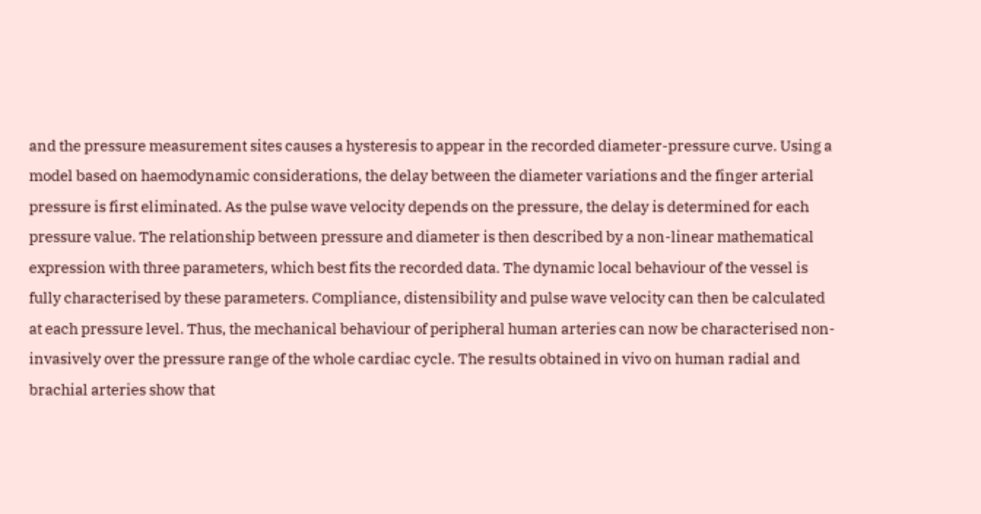and the pressure measurement sites causes a hysteresis to appear in the recorded diameter-pressure curve. Using a model based on haemodynamic considerations, the delay between the diameter variations and the finger arterial pressure is first eliminated. As the pulse wave velocity depends on the pressure, the delay is determined for each pressure value. The relationship between pressure and diameter is then described by a non-linear mathematical expression with three parameters, which best fits the recorded data. The dynamic local behaviour of the vessel is fully characterised by these parameters. Compliance, distensibility and pulse wave velocity can then be calculated at each pressure level. Thus, the mechanical behaviour of peripheral human arteries can now be characterised non-invasively over the pressure range of the whole cardiac cycle. The results obtained in vivo on human radial and brachial arteries show that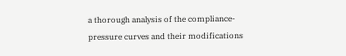a thorough analysis of the compliance-pressure curves and their modifications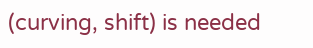(curving, shift) is needed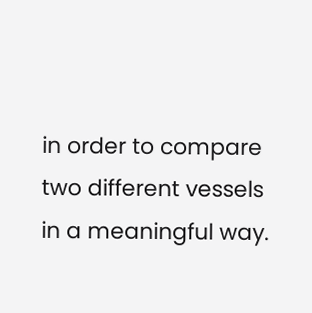in order to compare two different vessels in a meaningful way.